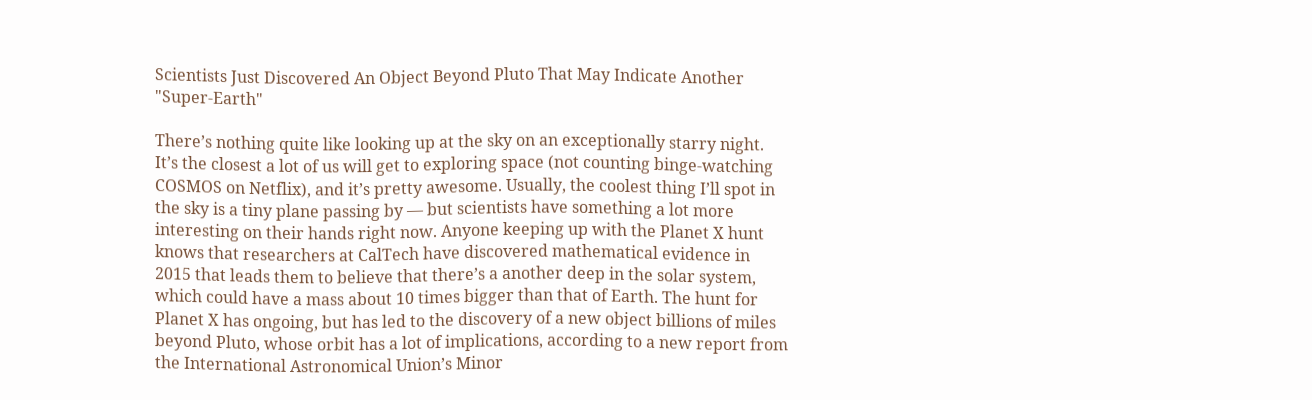Scientists Just Discovered An Object Beyond Pluto That May Indicate Another "Super-Earth"

There’s nothing quite like looking up at the sky on an exceptionally starry night. It’s the closest a lot of us will get to exploring space (not counting binge-watching COSMOS on Netflix), and it’s pretty awesome. Usually, the coolest thing I’ll spot in the sky is a tiny plane passing by — but scientists have something a lot more interesting on their hands right now. Anyone keeping up with the Planet X hunt knows that researchers at CalTech have discovered mathematical evidence in 2015 that leads them to believe that there’s a another deep in the solar system, which could have a mass about 10 times bigger than that of Earth. The hunt for Planet X has ongoing, but has led to the discovery of a new object billions of miles beyond Pluto, whose orbit has a lot of implications, according to a new report from the International Astronomical Union’s Minor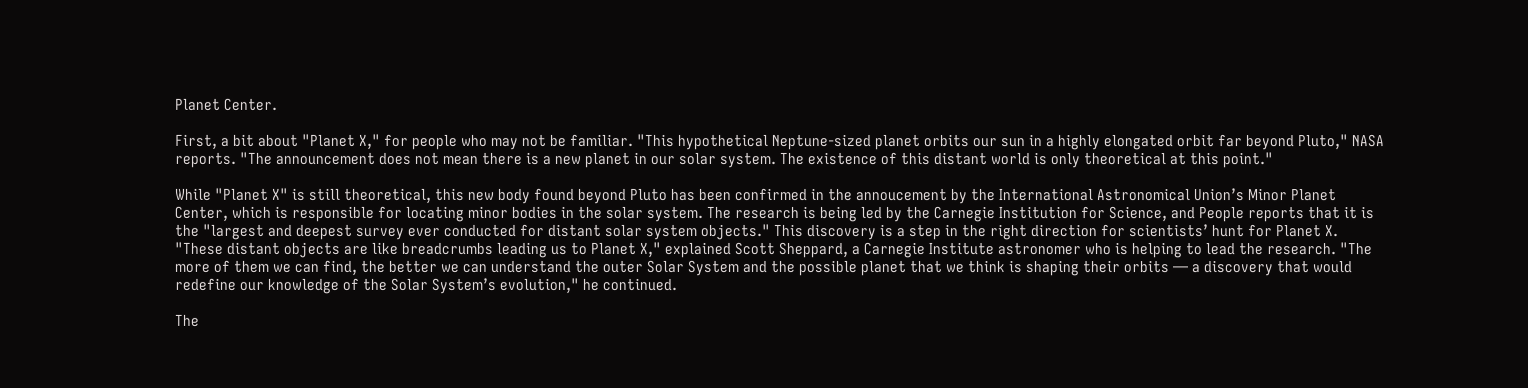Planet Center.

First, a bit about "Planet X," for people who may not be familiar. "This hypothetical Neptune-sized planet orbits our sun in a highly elongated orbit far beyond Pluto," NASA reports. "The announcement does not mean there is a new planet in our solar system. The existence of this distant world is only theoretical at this point."

While "Planet X" is still theoretical, this new body found beyond Pluto has been confirmed in the annoucement by the International Astronomical Union’s Minor Planet Center, which is responsible for locating minor bodies in the solar system. The research is being led by the Carnegie Institution for Science, and People reports that it is the "largest and deepest survey ever conducted for distant solar system objects." This discovery is a step in the right direction for scientists’ hunt for Planet X. "These distant objects are like breadcrumbs leading us to Planet X," explained Scott Sheppard, a Carnegie Institute astronomer who is helping to lead the research. "The more of them we can find, the better we can understand the outer Solar System and the possible planet that we think is shaping their orbits — a discovery that would redefine our knowledge of the Solar System’s evolution," he continued.

The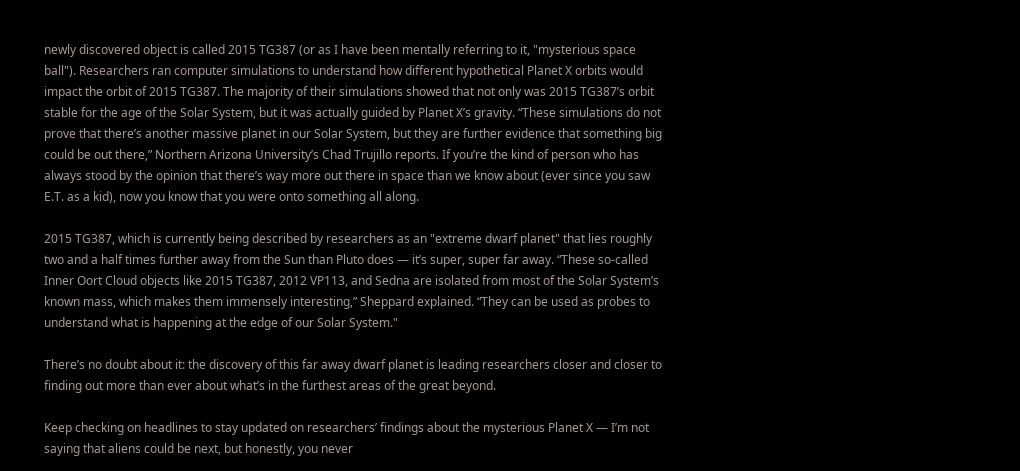newly discovered object is called 2015 TG387 (or as I have been mentally referring to it, "mysterious space ball"). Researchers ran computer simulations to understand how different hypothetical Planet X orbits would impact the orbit of 2015 TG387. The majority of their simulations showed that not only was 2015 TG387’s orbit stable for the age of the Solar System, but it was actually guided by Planet X’s gravity. “These simulations do not prove that there’s another massive planet in our Solar System, but they are further evidence that something big could be out there,” Northern Arizona University’s Chad Trujillo reports. If you’re the kind of person who has always stood by the opinion that there’s way more out there in space than we know about (ever since you saw E.T. as a kid), now you know that you were onto something all along.

2015 TG387, which is currently being described by researchers as an "extreme dwarf planet" that lies roughly two and a half times further away from the Sun than Pluto does — it’s super, super far away. “These so-called Inner Oort Cloud objects like 2015 TG387, 2012 VP113, and Sedna are isolated from most of the Solar System’s known mass, which makes them immensely interesting,” Sheppard explained. “They can be used as probes to understand what is happening at the edge of our Solar System."

There’s no doubt about it: the discovery of this far away dwarf planet is leading researchers closer and closer to finding out more than ever about what’s in the furthest areas of the great beyond.

Keep checking on headlines to stay updated on researchers’ findings about the mysterious Planet X — I’m not saying that aliens could be next, but honestly, you never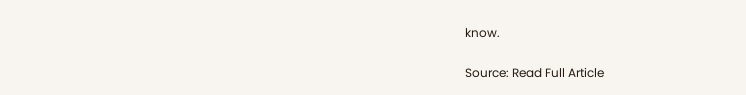know.

Source: Read Full Article